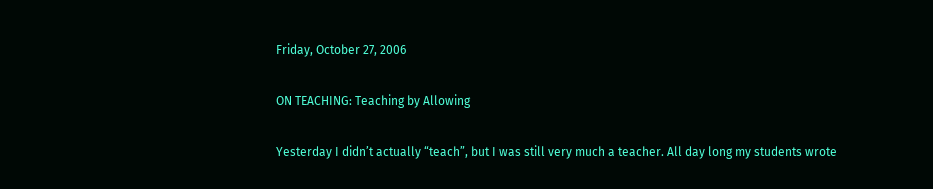Friday, October 27, 2006

ON TEACHING: Teaching by Allowing

Yesterday I didn’t actually “teach”, but I was still very much a teacher. All day long my students wrote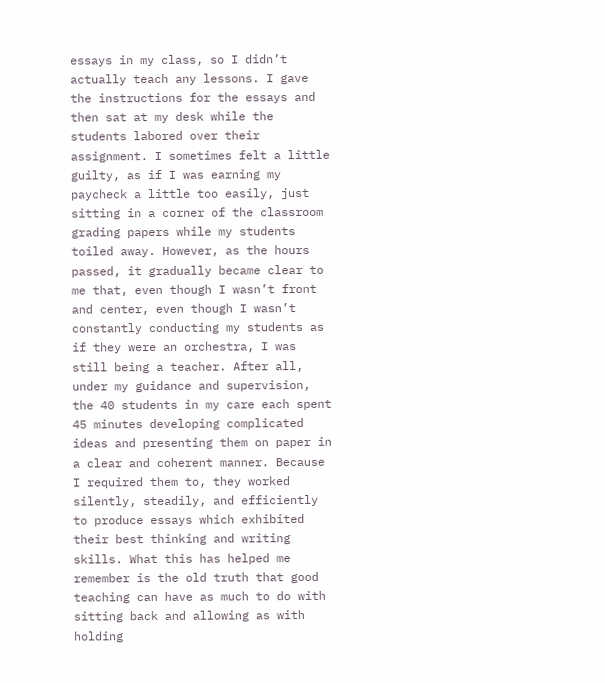essays in my class, so I didn’t actually teach any lessons. I gave the instructions for the essays and then sat at my desk while the students labored over their assignment. I sometimes felt a little guilty, as if I was earning my paycheck a little too easily, just sitting in a corner of the classroom grading papers while my students toiled away. However, as the hours passed, it gradually became clear to me that, even though I wasn’t front and center, even though I wasn’t constantly conducting my students as if they were an orchestra, I was still being a teacher. After all, under my guidance and supervision, the 40 students in my care each spent 45 minutes developing complicated ideas and presenting them on paper in a clear and coherent manner. Because I required them to, they worked silently, steadily, and efficiently to produce essays which exhibited their best thinking and writing skills. What this has helped me remember is the old truth that good teaching can have as much to do with sitting back and allowing as with holding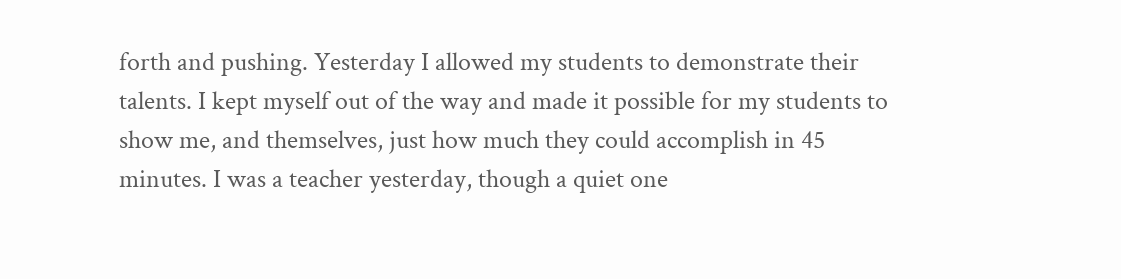forth and pushing. Yesterday I allowed my students to demonstrate their talents. I kept myself out of the way and made it possible for my students to show me, and themselves, just how much they could accomplish in 45 minutes. I was a teacher yesterday, though a quiet one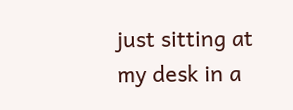just sitting at my desk in a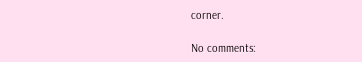corner.

No comments: